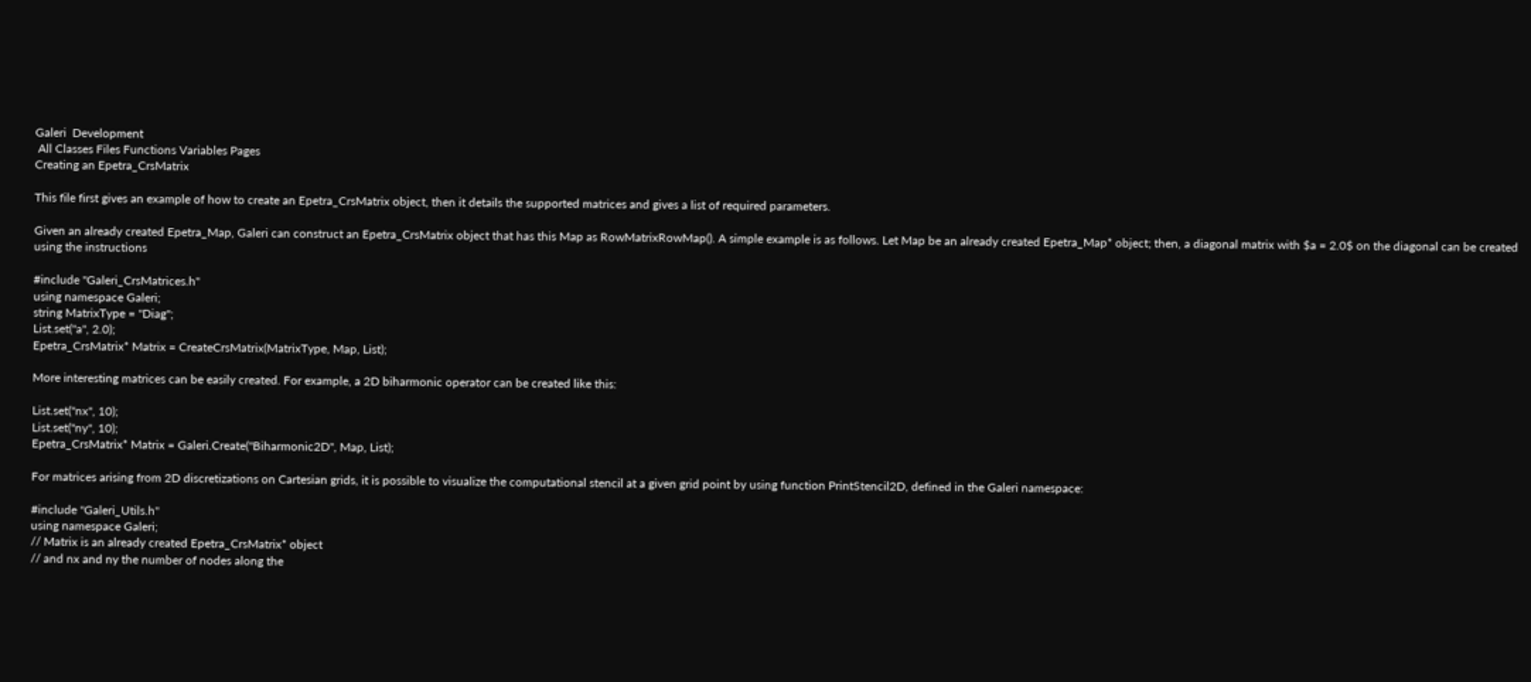Galeri  Development
 All Classes Files Functions Variables Pages
Creating an Epetra_CrsMatrix

This file first gives an example of how to create an Epetra_CrsMatrix object, then it details the supported matrices and gives a list of required parameters.

Given an already created Epetra_Map, Galeri can construct an Epetra_CrsMatrix object that has this Map as RowMatrixRowMap(). A simple example is as follows. Let Map be an already created Epetra_Map* object; then, a diagonal matrix with $a = 2.0$ on the diagonal can be created using the instructions

#include "Galeri_CrsMatrices.h"
using namespace Galeri;
string MatrixType = "Diag";
List.set("a", 2.0);
Epetra_CrsMatrix* Matrix = CreateCrsMatrix(MatrixType, Map, List);

More interesting matrices can be easily created. For example, a 2D biharmonic operator can be created like this:

List.set("nx", 10);
List.set("ny", 10);
Epetra_CrsMatrix* Matrix = Galeri.Create("Biharmonic2D", Map, List);

For matrices arising from 2D discretizations on Cartesian grids, it is possible to visualize the computational stencil at a given grid point by using function PrintStencil2D, defined in the Galeri namespace:

#include "Galeri_Utils.h"
using namespace Galeri;
// Matrix is an already created Epetra_CrsMatrix* object
// and nx and ny the number of nodes along the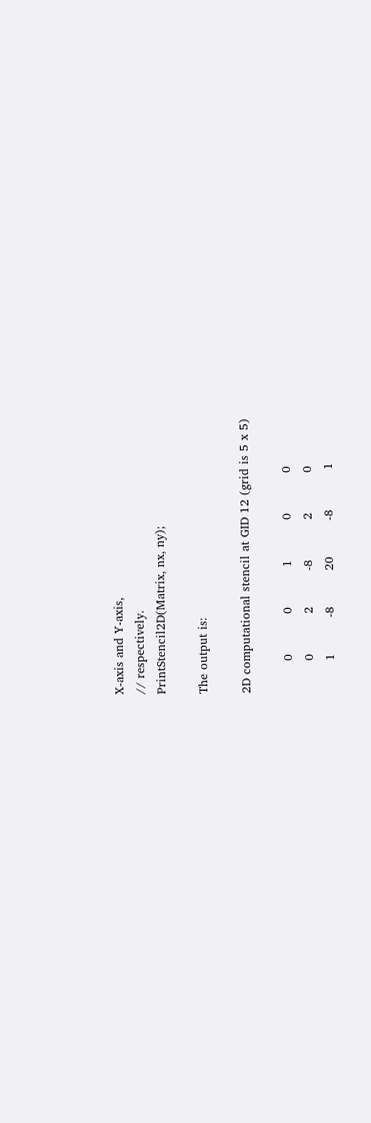X-axis and Y-axis,
// respectively.
PrintStencil2D(Matrix, nx, ny);

The output is:

2D computational stencil at GID 12 (grid is 5 x 5)

        0          0          1          0          0
        0          2         -8          2          0
        1         -8         20         -8          1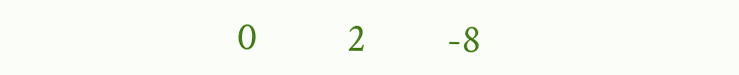0          2         -8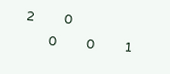2          0
        0          0          1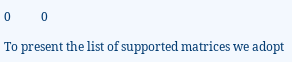0          0

To present the list of supported matrices we adopt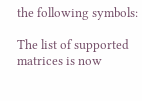the following symbols:

The list of supported matrices is now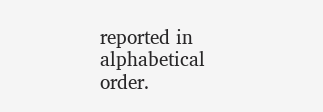reported in alphabetical order.